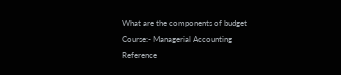What are the components of budget
Course:- Managerial Accounting
Reference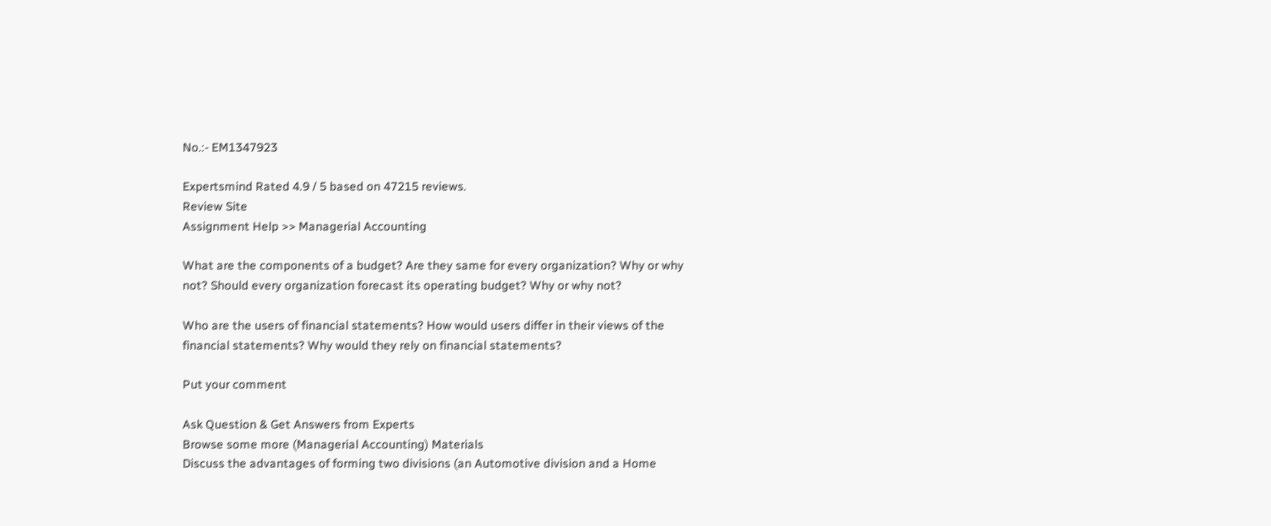No.:- EM1347923

Expertsmind Rated 4.9 / 5 based on 47215 reviews.
Review Site
Assignment Help >> Managerial Accounting

What are the components of a budget? Are they same for every organization? Why or why not? Should every organization forecast its operating budget? Why or why not?

Who are the users of financial statements? How would users differ in their views of the financial statements? Why would they rely on financial statements?

Put your comment

Ask Question & Get Answers from Experts
Browse some more (Managerial Accounting) Materials
Discuss the advantages of forming two divisions (an Automotive division and a Home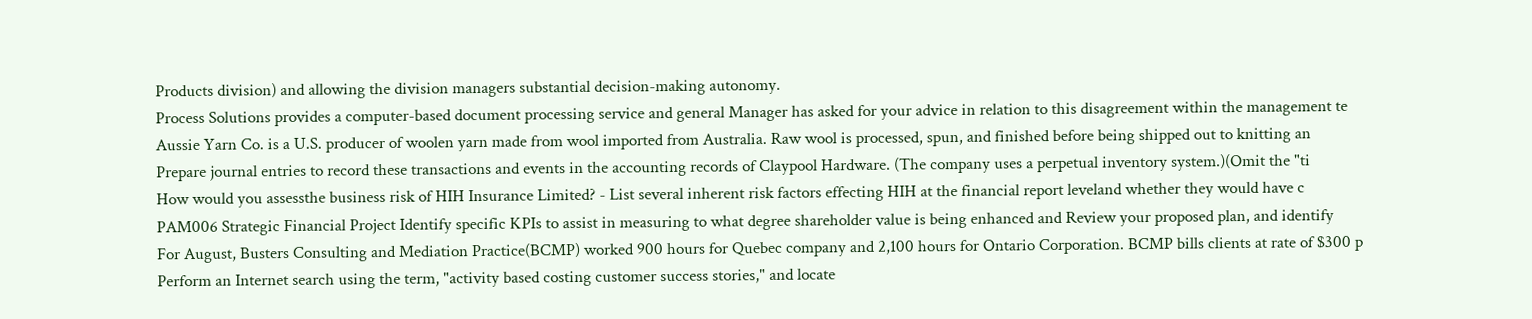Products division) and allowing the division managers substantial decision-making autonomy.
Process Solutions provides a computer-based document processing service and general Manager has asked for your advice in relation to this disagreement within the management te
Aussie Yarn Co. is a U.S. producer of woolen yarn made from wool imported from Australia. Raw wool is processed, spun, and finished before being shipped out to knitting an
Prepare journal entries to record these transactions and events in the accounting records of Claypool Hardware. (The company uses a perpetual inventory system.)(Omit the "ti
How would you assessthe business risk of HIH Insurance Limited? - List several inherent risk factors effecting HIH at the financial report leveland whether they would have c
PAM006 Strategic Financial Project Identify specific KPIs to assist in measuring to what degree shareholder value is being enhanced and Review your proposed plan, and identify
For August, Busters Consulting and Mediation Practice(BCMP) worked 900 hours for Quebec company and 2,100 hours for Ontario Corporation. BCMP bills clients at rate of $300 p
Perform an Internet search using the term, "activity based costing customer success stories," and locate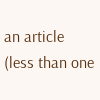an article (less than one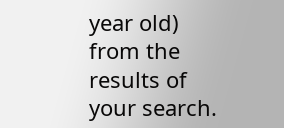year old) from the results of your search.